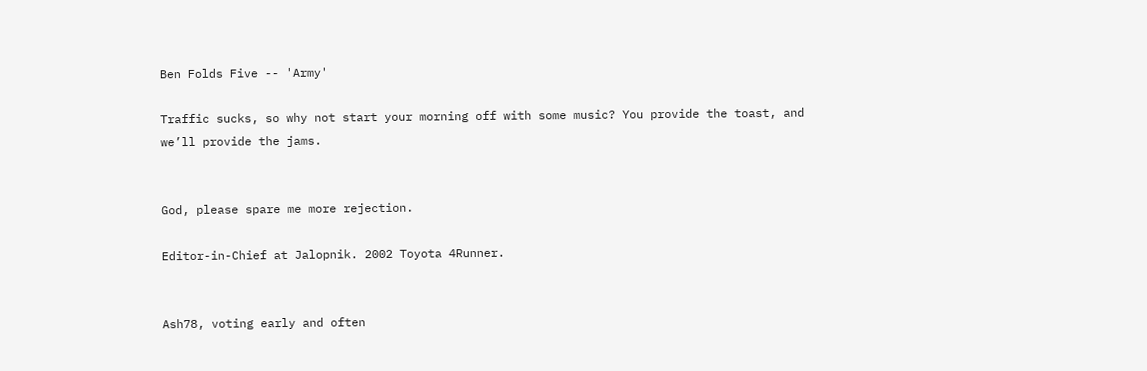Ben Folds Five -- 'Army'

Traffic sucks, so why not start your morning off with some music? You provide the toast, and we’ll provide the jams.


God, please spare me more rejection.

Editor-in-Chief at Jalopnik. 2002 Toyota 4Runner.


Ash78, voting early and often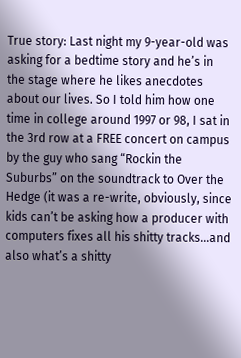True story: Last night my 9-year-old was asking for a bedtime story and he’s in the stage where he likes anecdotes about our lives. So I told him how one time in college around 1997 or 98, I sat in the 3rd row at a FREE concert on campus by the guy who sang “Rockin the Suburbs” on the soundtrack to Over the Hedge (it was a re-write, obviously, since kids can’t be asking how a producer with computers fixes all his shitty tracks...and also what’s a shitty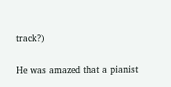track?)

He was amazed that a pianist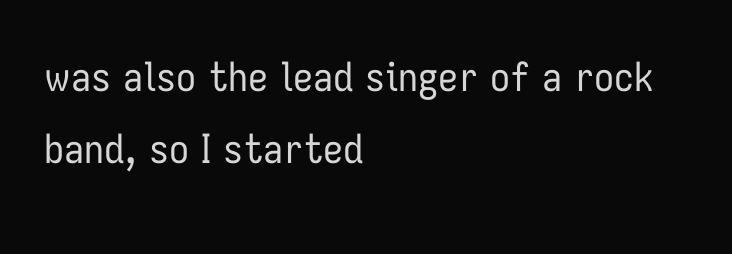was also the lead singer of a rock band, so I started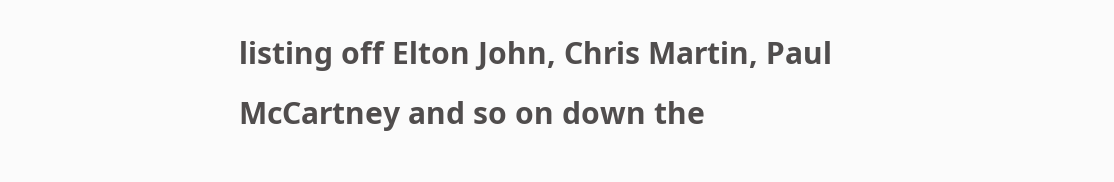listing off Elton John, Chris Martin, Paul McCartney and so on down the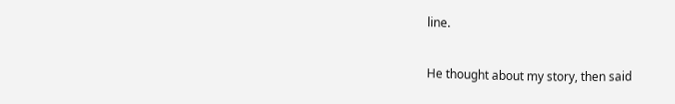line.

He thought about my story, then said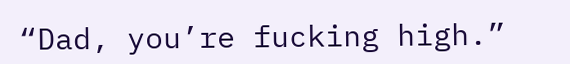“Dad, you’re fucking high.”